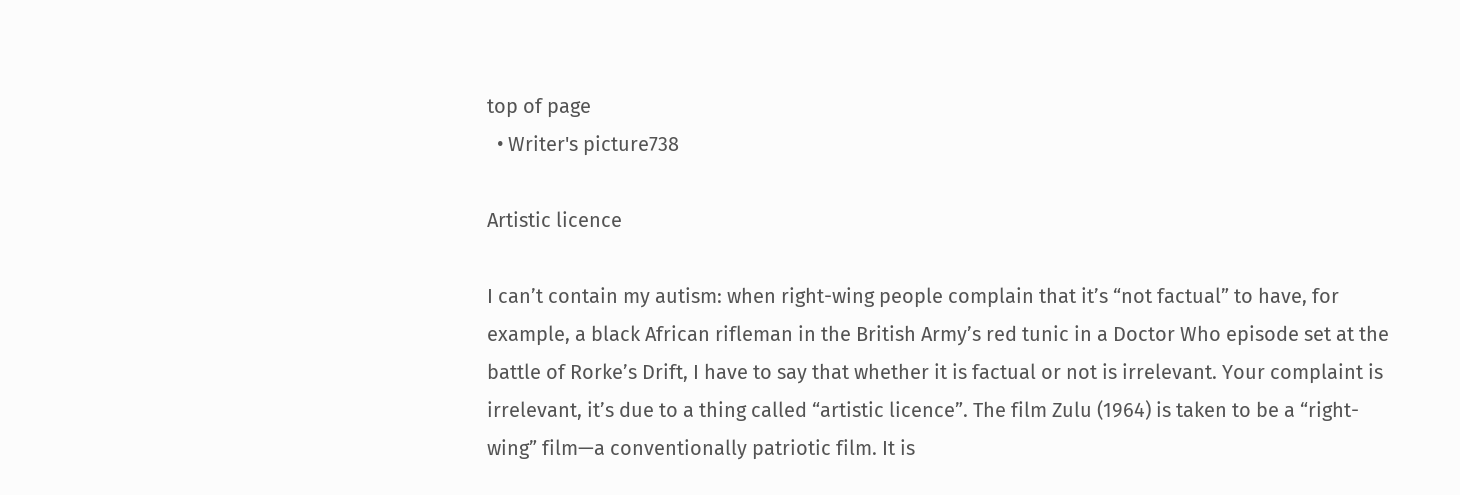top of page
  • Writer's picture738

Artistic licence

I can’t contain my autism: when right-wing people complain that it’s “not factual” to have, for example, a black African rifleman in the British Army’s red tunic in a Doctor Who episode set at the battle of Rorke’s Drift, I have to say that whether it is factual or not is irrelevant. Your complaint is irrelevant, it’s due to a thing called “artistic licence”. The film Zulu (1964) is taken to be a “right-wing” film—a conventionally patriotic film. It is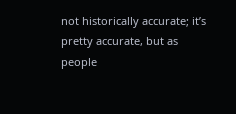not historically accurate; it’s pretty accurate, but as people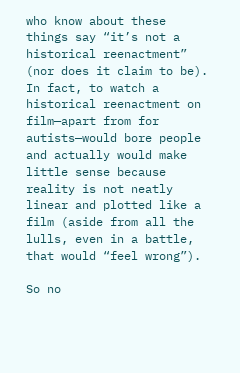who know about these things say “it’s not a historical reenactment” (nor does it claim to be). In fact, to watch a historical reenactment on film—apart from for autists—would bore people and actually would make little sense because reality is not neatly linear and plotted like a film (aside from all the lulls, even in a battle, that would “feel wrong”).

So no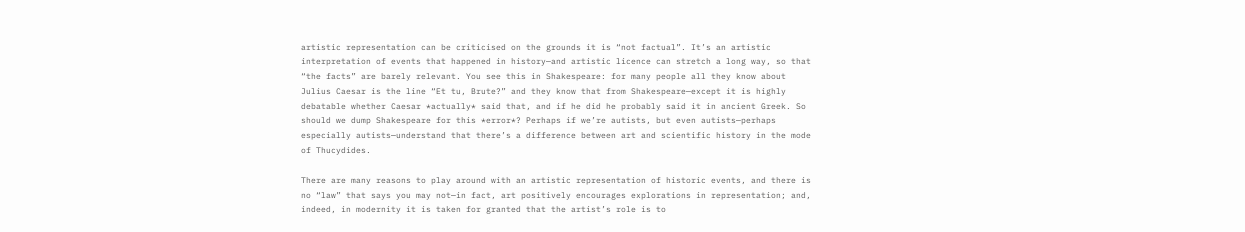artistic representation can be criticised on the grounds it is “not factual”. It’s an artistic interpretation of events that happened in history—and artistic licence can stretch a long way, so that “the facts” are barely relevant. You see this in Shakespeare: for many people all they know about Julius Caesar is the line “Et tu, Brute?” and they know that from Shakespeare—except it is highly debatable whether Caesar *actually* said that, and if he did he probably said it in ancient Greek. So should we dump Shakespeare for this *error*? Perhaps if we’re autists, but even autists—perhaps especially autists—understand that there’s a difference between art and scientific history in the mode of Thucydides.

There are many reasons to play around with an artistic representation of historic events, and there is no “law” that says you may not—in fact, art positively encourages explorations in representation; and, indeed, in modernity it is taken for granted that the artist’s role is to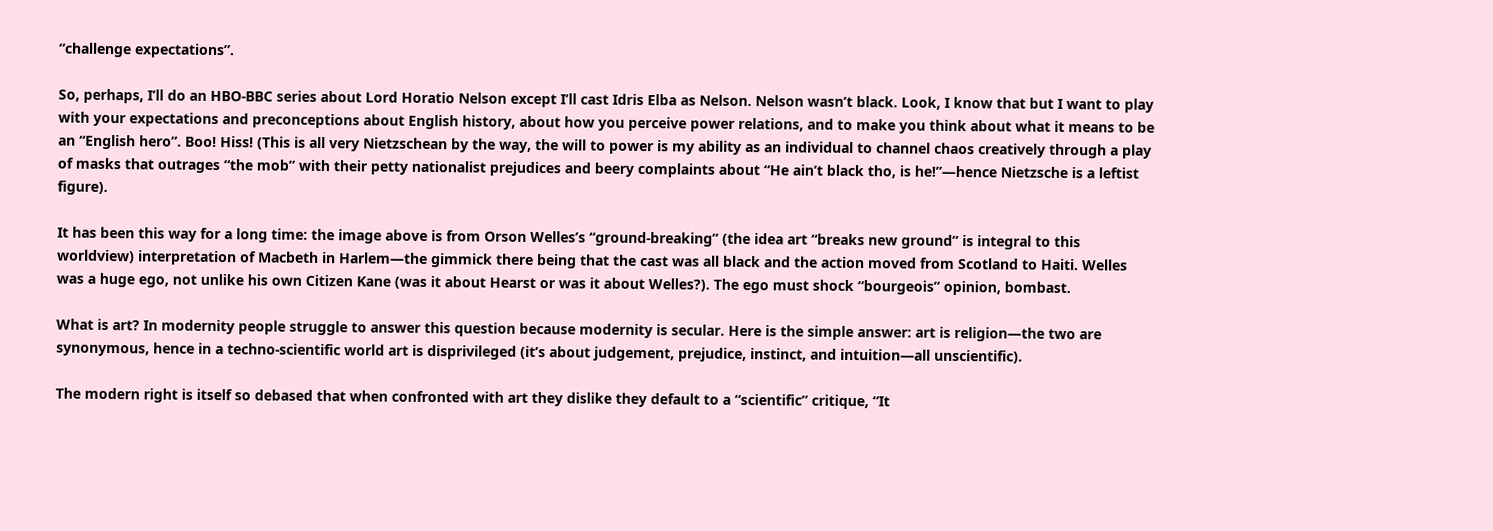“challenge expectations”.

So, perhaps, I’ll do an HBO-BBC series about Lord Horatio Nelson except I’ll cast Idris Elba as Nelson. Nelson wasn’t black. Look, I know that but I want to play with your expectations and preconceptions about English history, about how you perceive power relations, and to make you think about what it means to be an “English hero”. Boo! Hiss! (This is all very Nietzschean by the way, the will to power is my ability as an individual to channel chaos creatively through a play of masks that outrages “the mob” with their petty nationalist prejudices and beery complaints about “He ain’t black tho, is he!”—hence Nietzsche is a leftist figure).

It has been this way for a long time: the image above is from Orson Welles’s “ground-breaking” (the idea art “breaks new ground” is integral to this worldview) interpretation of Macbeth in Harlem—the gimmick there being that the cast was all black and the action moved from Scotland to Haiti. Welles was a huge ego, not unlike his own Citizen Kane (was it about Hearst or was it about Welles?). The ego must shock “bourgeois” opinion, bombast.

What is art? In modernity people struggle to answer this question because modernity is secular. Here is the simple answer: art is religion—the two are synonymous, hence in a techno-scientific world art is disprivileged (it’s about judgement, prejudice, instinct, and intuition—all unscientific).

The modern right is itself so debased that when confronted with art they dislike they default to a “scientific” critique, “It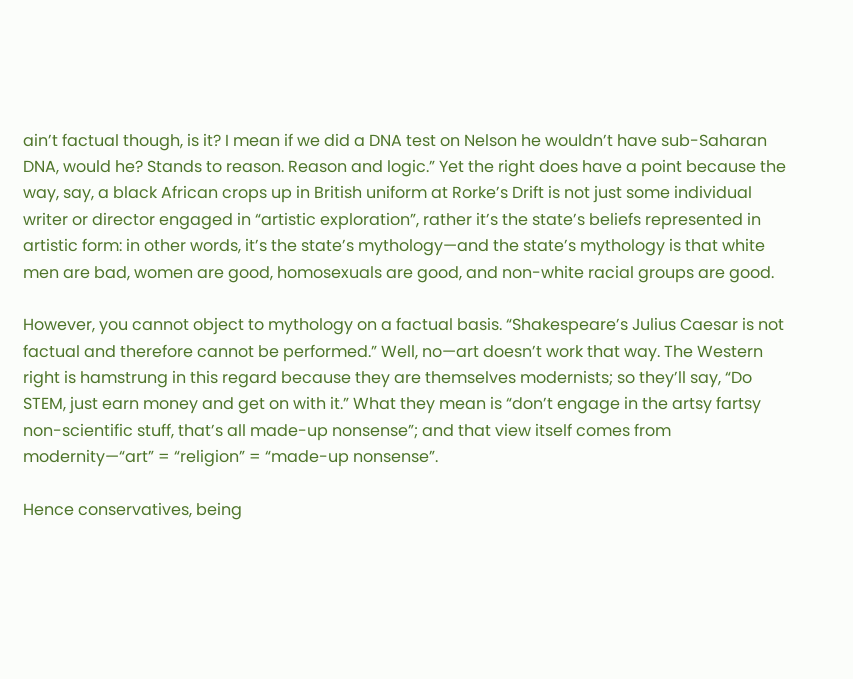ain’t factual though, is it? I mean if we did a DNA test on Nelson he wouldn’t have sub-Saharan DNA, would he? Stands to reason. Reason and logic.” Yet the right does have a point because the way, say, a black African crops up in British uniform at Rorke’s Drift is not just some individual writer or director engaged in “artistic exploration”, rather it’s the state’s beliefs represented in artistic form: in other words, it’s the state’s mythology—and the state’s mythology is that white men are bad, women are good, homosexuals are good, and non-white racial groups are good.

However, you cannot object to mythology on a factual basis. “Shakespeare’s Julius Caesar is not factual and therefore cannot be performed.” Well, no—art doesn’t work that way. The Western right is hamstrung in this regard because they are themselves modernists; so they’ll say, “Do STEM, just earn money and get on with it.” What they mean is “don’t engage in the artsy fartsy non-scientific stuff, that’s all made-up nonsense”; and that view itself comes from modernity—“art” = “religion” = “made-up nonsense”.

Hence conservatives, being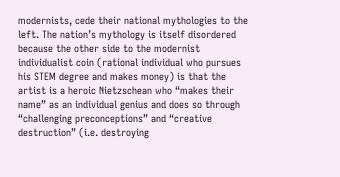modernists, cede their national mythologies to the left. The nation’s mythology is itself disordered because the other side to the modernist individualist coin (rational individual who pursues his STEM degree and makes money) is that the artist is a heroic Nietzschean who “makes their name” as an individual genius and does so through “challenging preconceptions” and “creative destruction” (i.e. destroying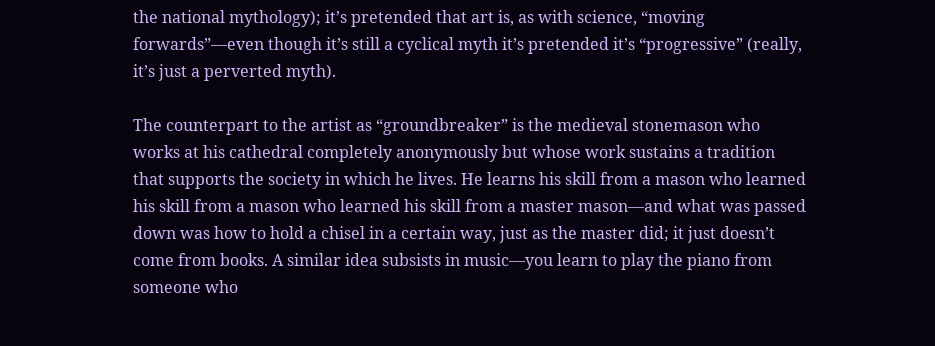the national mythology); it’s pretended that art is, as with science, “moving forwards”—even though it’s still a cyclical myth it’s pretended it’s “progressive” (really, it’s just a perverted myth).

The counterpart to the artist as “groundbreaker” is the medieval stonemason who works at his cathedral completely anonymously but whose work sustains a tradition that supports the society in which he lives. He learns his skill from a mason who learned his skill from a mason who learned his skill from a master mason—and what was passed down was how to hold a chisel in a certain way, just as the master did; it just doesn’t come from books. A similar idea subsists in music—you learn to play the piano from someone who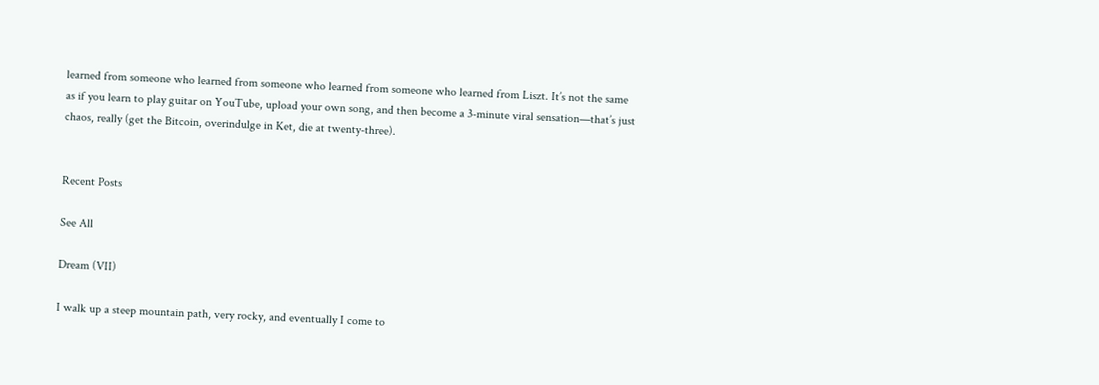learned from someone who learned from someone who learned from someone who learned from Liszt. It’s not the same as if you learn to play guitar on YouTube, upload your own song, and then become a 3-minute viral sensation—that’s just chaos, really (get the Bitcoin, overindulge in Ket, die at twenty-three).


Recent Posts

See All

Dream (VII)

I walk up a steep mountain path, very rocky, and eventually I come to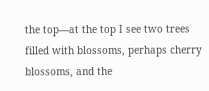the top—at the top I see two trees filled with blossoms, perhaps cherry blossoms, and the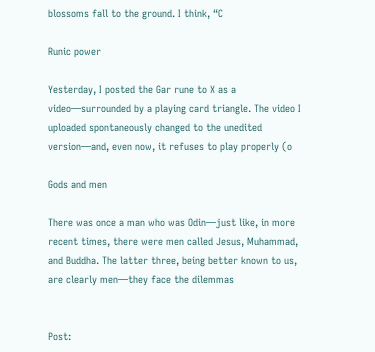blossoms fall to the ground. I think, “C

Runic power

Yesterday, I posted the Gar rune to X as a video—surrounded by a playing card triangle. The video I uploaded spontaneously changed to the unedited version—and, even now, it refuses to play properly (o

Gods and men

There was once a man who was Odin—just like, in more recent times, there were men called Jesus, Muhammad, and Buddha. The latter three, being better known to us, are clearly men—they face the dilemmas


Post: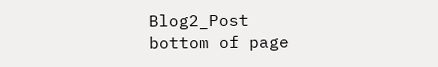Blog2_Post
bottom of page